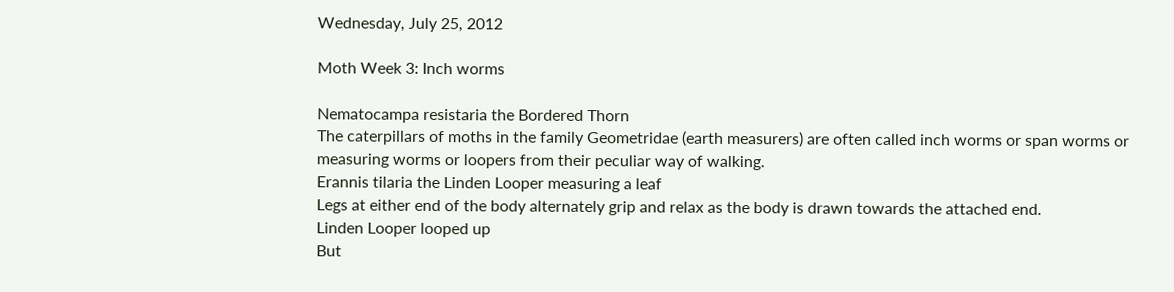Wednesday, July 25, 2012

Moth Week 3: Inch worms

Nematocampa resistaria the Bordered Thorn
The caterpillars of moths in the family Geometridae (earth measurers) are often called inch worms or span worms or measuring worms or loopers from their peculiar way of walking.
Erannis tilaria the Linden Looper measuring a leaf
Legs at either end of the body alternately grip and relax as the body is drawn towards the attached end.
Linden Looper looped up
But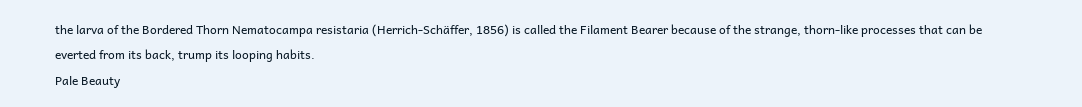the larva of the Bordered Thorn Nematocampa resistaria (Herrich-Schäffer, 1856) is called the Filament Bearer because of the strange, thorn-like processes that can be everted from its back, trump its looping habits.
Pale Beauty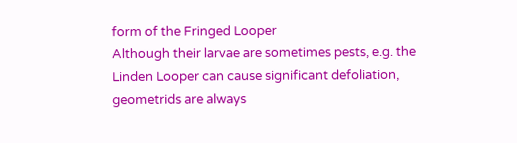form of the Fringed Looper
Although their larvae are sometimes pests, e.g. the Linden Looper can cause significant defoliation, geometrids are always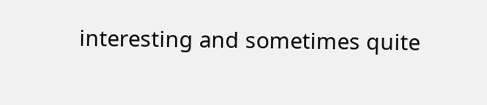interesting and sometimes quite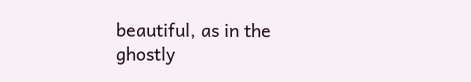beautiful, as in the ghostly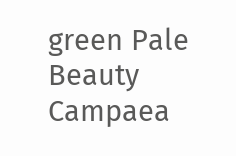green Pale Beauty Campaea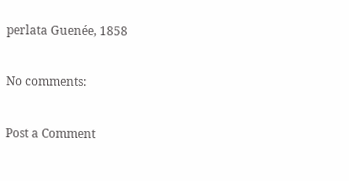perlata Guenée, 1858

No comments:

Post a Comment